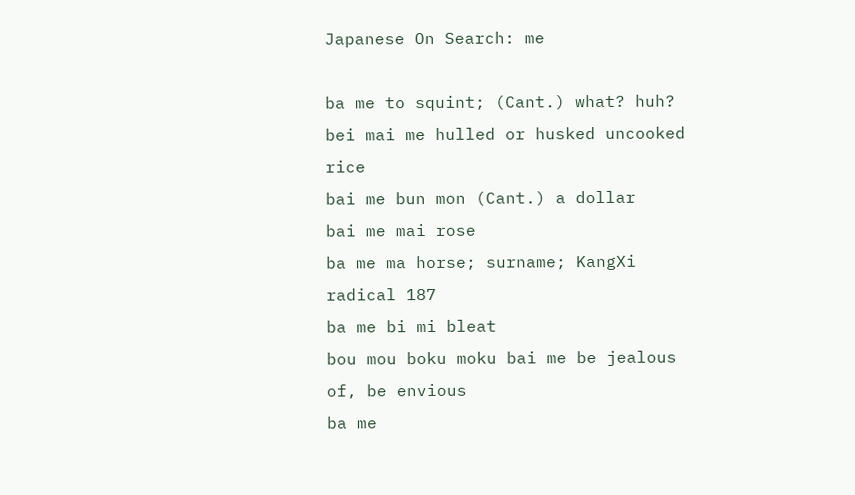Japanese On Search: me

ba me to squint; (Cant.) what? huh?
bei mai me hulled or husked uncooked rice
bai me bun mon (Cant.) a dollar
bai me mai rose
ba me ma horse; surname; KangXi radical 187
ba me bi mi bleat
bou mou boku moku bai me be jealous of, be envious
ba me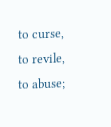to curse, to revile, to abuse;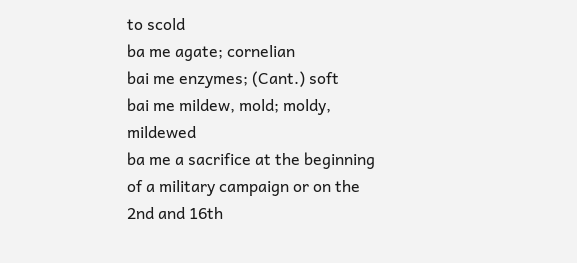to scold
ba me agate; cornelian
bai me enzymes; (Cant.) soft
bai me mildew, mold; moldy, mildewed
ba me a sacrifice at the beginning of a military campaign or on the 2nd and 16th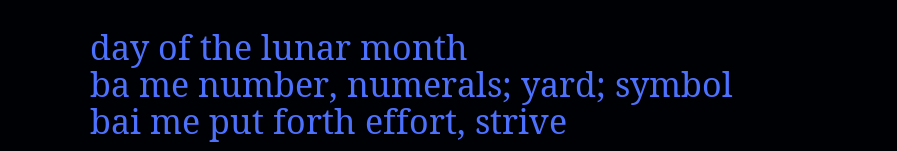day of the lunar month
ba me number, numerals; yard; symbol
bai me put forth effort, strive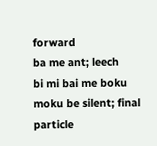forward
ba me ant; leech
bi mi bai me boku moku be silent; final particle